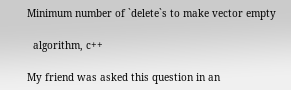Minimum number of `delete`s to make vector empty

  algorithm, c++

My friend was asked this question in an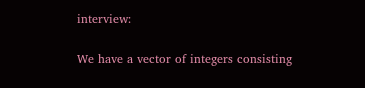interview:

We have a vector of integers consisting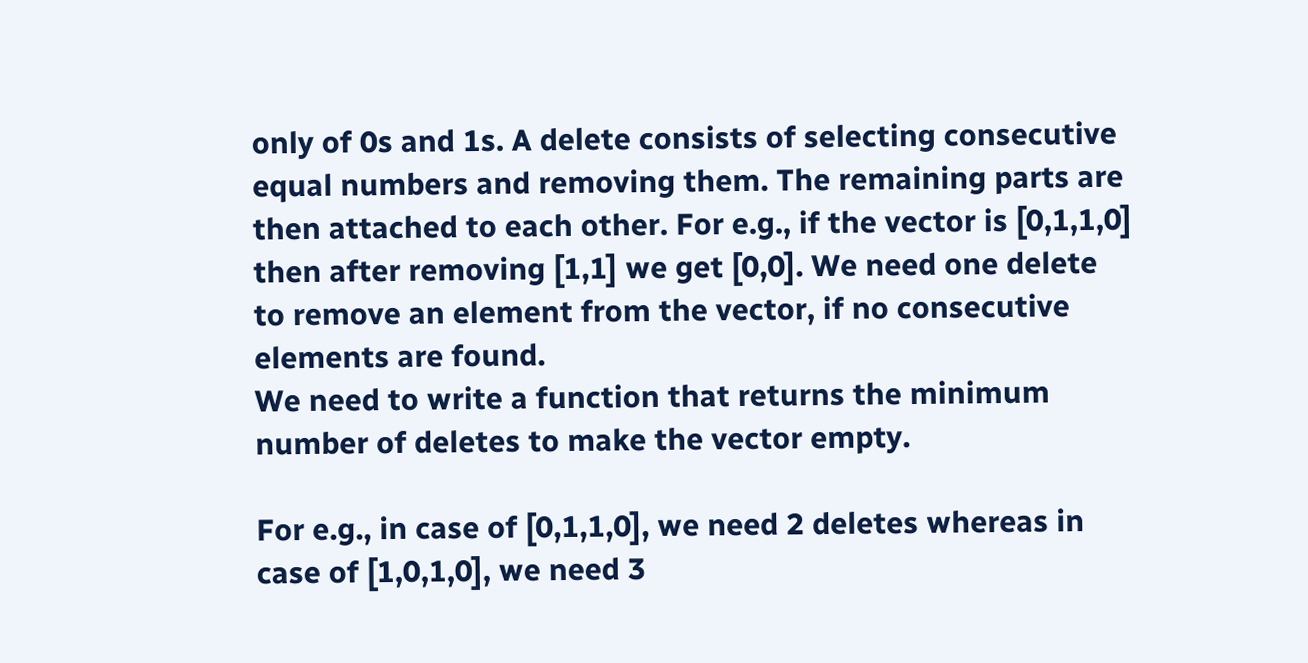only of 0s and 1s. A delete consists of selecting consecutive equal numbers and removing them. The remaining parts are then attached to each other. For e.g., if the vector is [0,1,1,0] then after removing [1,1] we get [0,0]. We need one delete to remove an element from the vector, if no consecutive elements are found.
We need to write a function that returns the minimum number of deletes to make the vector empty.

For e.g., in case of [0,1,1,0], we need 2 deletes whereas in case of [1,0,1,0], we need 3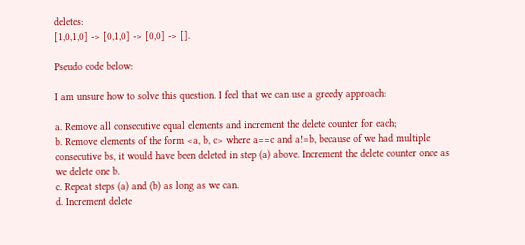deletes:
[1,0,1,0] -> [0,1,0] -> [0,0] -> [].

Pseudo code below:

I am unsure how to solve this question. I feel that we can use a greedy approach:

a. Remove all consecutive equal elements and increment the delete counter for each;
b. Remove elements of the form <a, b, c> where a==c and a!=b, because of we had multiple consecutive bs, it would have been deleted in step (a) above. Increment the delete counter once as we delete one b.
c. Repeat steps (a) and (b) as long as we can.
d. Increment delete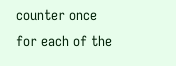counter once for each of the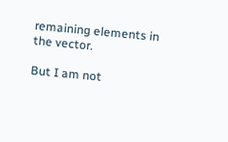remaining elements in the vector.

But I am not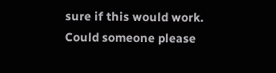sure if this would work. Could someone please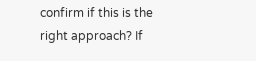confirm if this is the right approach? If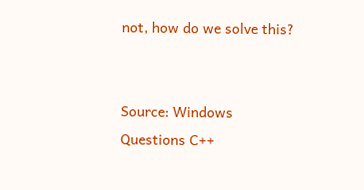not, how do we solve this?


Source: Windows Questions C++